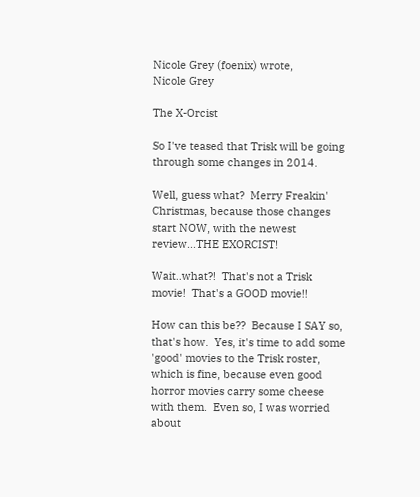Nicole Grey (foenix) wrote,
Nicole Grey

The X-Orcist

So I've teased that Trisk will be going through some changes in 2014.

Well, guess what?  Merry Freakin' Christmas, because those changes start NOW, with the newest review...THE EXORCIST!

Wait..what?!  That's not a Trisk movie!  That's a GOOD movie!!

How can this be??  Because I SAY so, that's how.  Yes, it's time to add some 'good' movies to the Trisk roster, which is fine, because even good horror movies carry some cheese with them.  Even so, I was worried about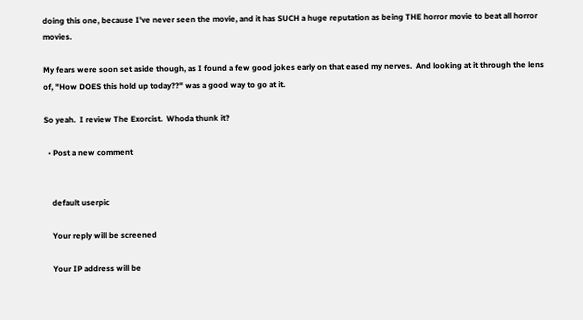doing this one, because I've never seen the movie, and it has SUCH a huge reputation as being THE horror movie to beat all horror movies.

My fears were soon set aside though, as I found a few good jokes early on that eased my nerves.  And looking at it through the lens of, "How DOES this hold up today??" was a good way to go at it.

So yeah.  I review The Exorcist.  Whoda thunk it?

  • Post a new comment


    default userpic

    Your reply will be screened

    Your IP address will be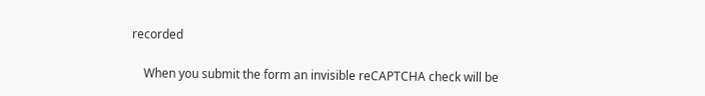recorded

    When you submit the form an invisible reCAPTCHA check will be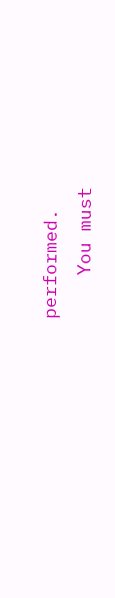performed.
    You must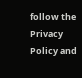follow the Privacy Policy and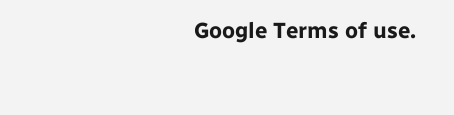Google Terms of use.